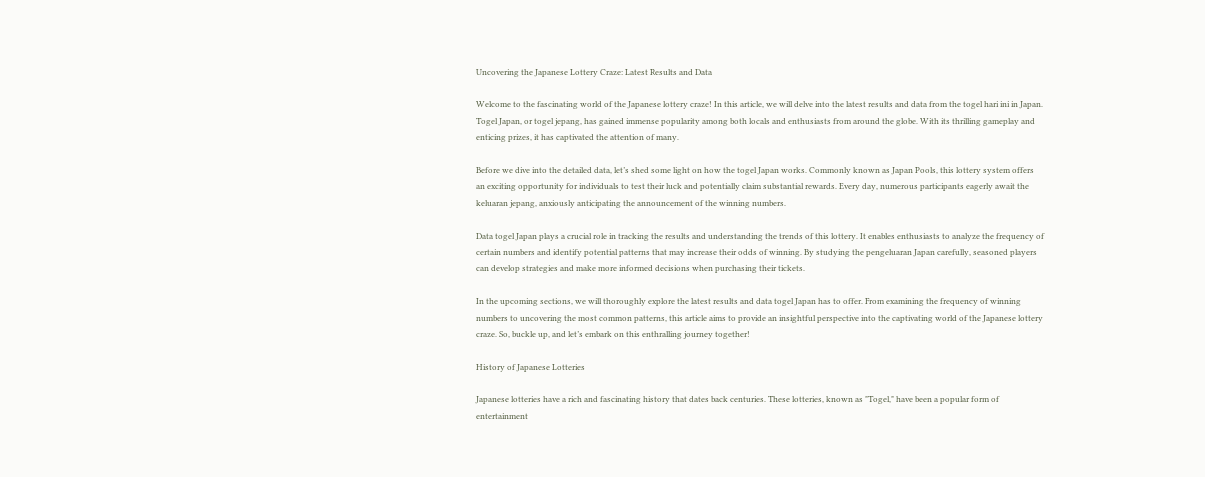Uncovering the Japanese Lottery Craze: Latest Results and Data

Welcome to the fascinating world of the Japanese lottery craze! In this article, we will delve into the latest results and data from the togel hari ini in Japan. Togel Japan, or togel jepang, has gained immense popularity among both locals and enthusiasts from around the globe. With its thrilling gameplay and enticing prizes, it has captivated the attention of many.

Before we dive into the detailed data, let’s shed some light on how the togel Japan works. Commonly known as Japan Pools, this lottery system offers an exciting opportunity for individuals to test their luck and potentially claim substantial rewards. Every day, numerous participants eagerly await the keluaran jepang, anxiously anticipating the announcement of the winning numbers.

Data togel Japan plays a crucial role in tracking the results and understanding the trends of this lottery. It enables enthusiasts to analyze the frequency of certain numbers and identify potential patterns that may increase their odds of winning. By studying the pengeluaran Japan carefully, seasoned players can develop strategies and make more informed decisions when purchasing their tickets.

In the upcoming sections, we will thoroughly explore the latest results and data togel Japan has to offer. From examining the frequency of winning numbers to uncovering the most common patterns, this article aims to provide an insightful perspective into the captivating world of the Japanese lottery craze. So, buckle up, and let’s embark on this enthralling journey together!

History of Japanese Lotteries

Japanese lotteries have a rich and fascinating history that dates back centuries. These lotteries, known as "Togel," have been a popular form of entertainment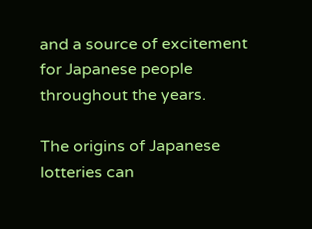and a source of excitement for Japanese people throughout the years.

The origins of Japanese lotteries can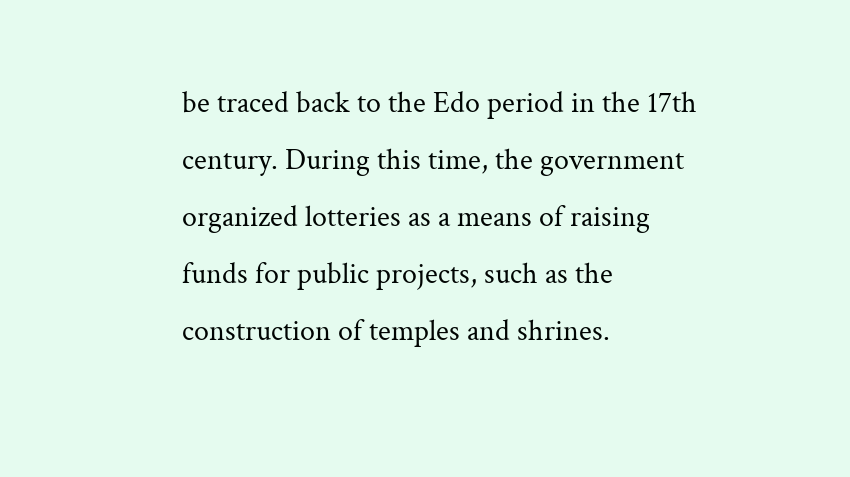be traced back to the Edo period in the 17th century. During this time, the government organized lotteries as a means of raising funds for public projects, such as the construction of temples and shrines.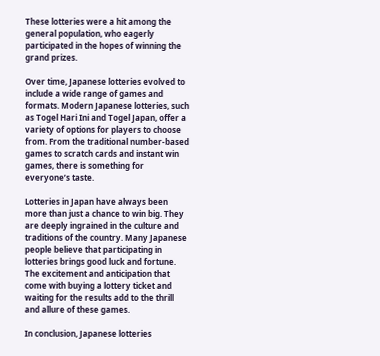These lotteries were a hit among the general population, who eagerly participated in the hopes of winning the grand prizes.

Over time, Japanese lotteries evolved to include a wide range of games and formats. Modern Japanese lotteries, such as Togel Hari Ini and Togel Japan, offer a variety of options for players to choose from. From the traditional number-based games to scratch cards and instant win games, there is something for everyone’s taste.

Lotteries in Japan have always been more than just a chance to win big. They are deeply ingrained in the culture and traditions of the country. Many Japanese people believe that participating in lotteries brings good luck and fortune. The excitement and anticipation that come with buying a lottery ticket and waiting for the results add to the thrill and allure of these games.

In conclusion, Japanese lotteries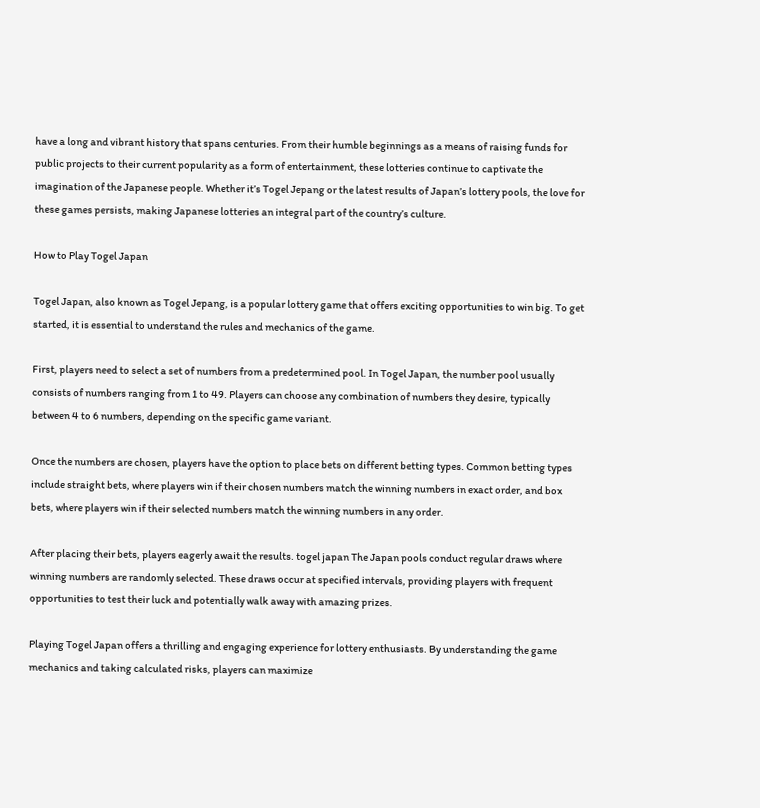have a long and vibrant history that spans centuries. From their humble beginnings as a means of raising funds for public projects to their current popularity as a form of entertainment, these lotteries continue to captivate the imagination of the Japanese people. Whether it’s Togel Jepang or the latest results of Japan’s lottery pools, the love for these games persists, making Japanese lotteries an integral part of the country’s culture.

How to Play Togel Japan

Togel Japan, also known as Togel Jepang, is a popular lottery game that offers exciting opportunities to win big. To get started, it is essential to understand the rules and mechanics of the game.

First, players need to select a set of numbers from a predetermined pool. In Togel Japan, the number pool usually consists of numbers ranging from 1 to 49. Players can choose any combination of numbers they desire, typically between 4 to 6 numbers, depending on the specific game variant.

Once the numbers are chosen, players have the option to place bets on different betting types. Common betting types include straight bets, where players win if their chosen numbers match the winning numbers in exact order, and box bets, where players win if their selected numbers match the winning numbers in any order.

After placing their bets, players eagerly await the results. togel japan The Japan pools conduct regular draws where winning numbers are randomly selected. These draws occur at specified intervals, providing players with frequent opportunities to test their luck and potentially walk away with amazing prizes.

Playing Togel Japan offers a thrilling and engaging experience for lottery enthusiasts. By understanding the game mechanics and taking calculated risks, players can maximize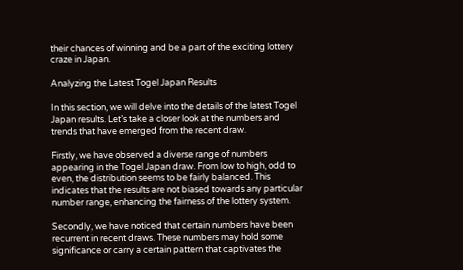their chances of winning and be a part of the exciting lottery craze in Japan.

Analyzing the Latest Togel Japan Results

In this section, we will delve into the details of the latest Togel Japan results. Let’s take a closer look at the numbers and trends that have emerged from the recent draw.

Firstly, we have observed a diverse range of numbers appearing in the Togel Japan draw. From low to high, odd to even, the distribution seems to be fairly balanced. This indicates that the results are not biased towards any particular number range, enhancing the fairness of the lottery system.

Secondly, we have noticed that certain numbers have been recurrent in recent draws. These numbers may hold some significance or carry a certain pattern that captivates the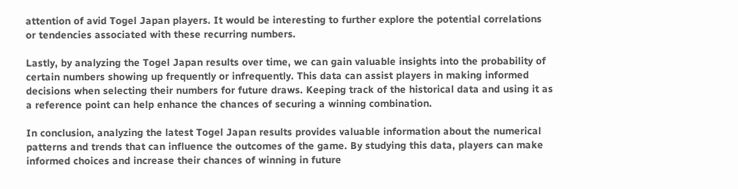attention of avid Togel Japan players. It would be interesting to further explore the potential correlations or tendencies associated with these recurring numbers.

Lastly, by analyzing the Togel Japan results over time, we can gain valuable insights into the probability of certain numbers showing up frequently or infrequently. This data can assist players in making informed decisions when selecting their numbers for future draws. Keeping track of the historical data and using it as a reference point can help enhance the chances of securing a winning combination.

In conclusion, analyzing the latest Togel Japan results provides valuable information about the numerical patterns and trends that can influence the outcomes of the game. By studying this data, players can make informed choices and increase their chances of winning in future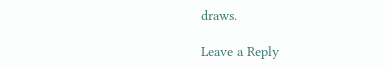draws.

Leave a Reply